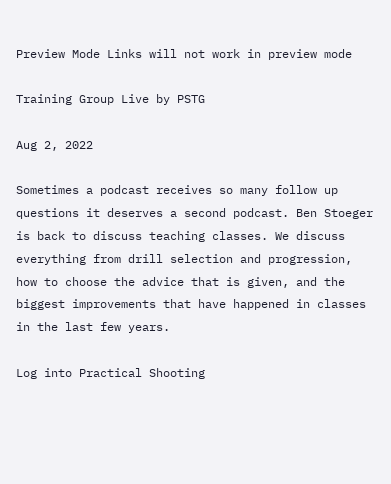Preview Mode Links will not work in preview mode

Training Group Live by PSTG

Aug 2, 2022

Sometimes a podcast receives so many follow up questions it deserves a second podcast. Ben Stoeger is back to discuss teaching classes. We discuss everything from drill selection and progression, how to choose the advice that is given, and the biggest improvements that have happened in classes in the last few years.

Log into Practical Shooting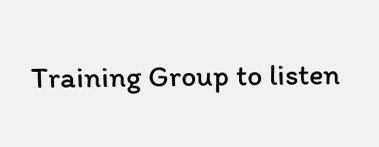Training Group to listen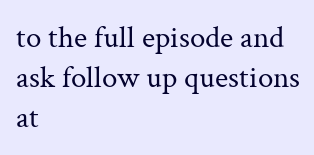to the full episode and ask follow up questions at